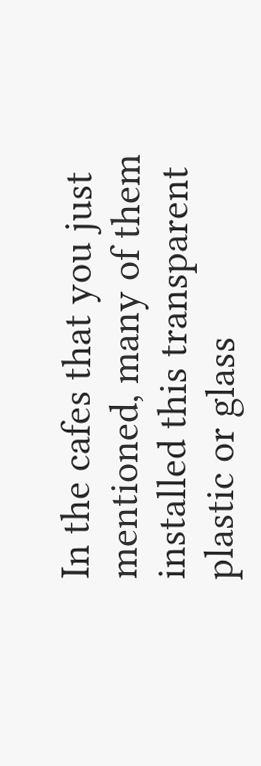In the cafes that you just mentioned, many of them installed this transparent plastic or glass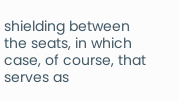shielding between the seats, in which case, of course, that serves as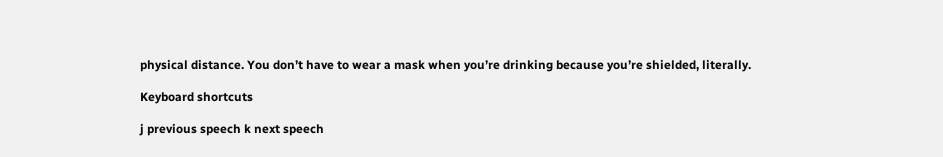physical distance. You don’t have to wear a mask when you’re drinking because you’re shielded, literally.

Keyboard shortcuts

j previous speech k next speech